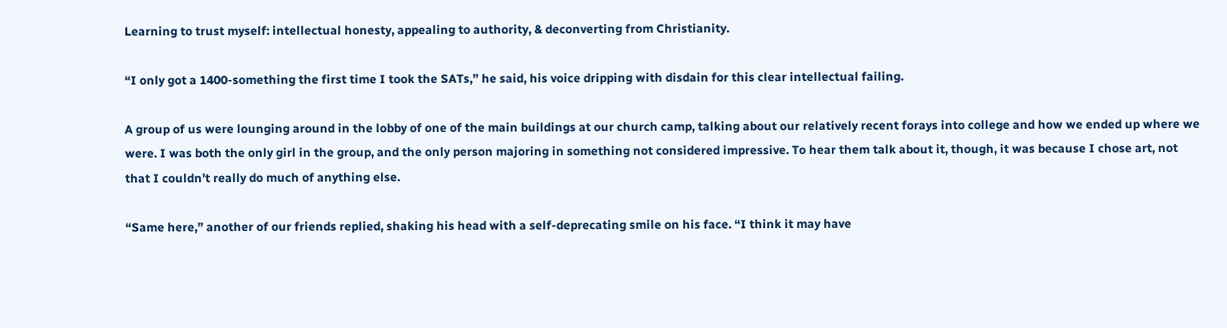Learning to trust myself: intellectual honesty, appealing to authority, & deconverting from Christianity.

“I only got a 1400-something the first time I took the SATs,” he said, his voice dripping with disdain for this clear intellectual failing.

A group of us were lounging around in the lobby of one of the main buildings at our church camp, talking about our relatively recent forays into college and how we ended up where we were. I was both the only girl in the group, and the only person majoring in something not considered impressive. To hear them talk about it, though, it was because I chose art, not that I couldn’t really do much of anything else.

“Same here,” another of our friends replied, shaking his head with a self-deprecating smile on his face. “I think it may have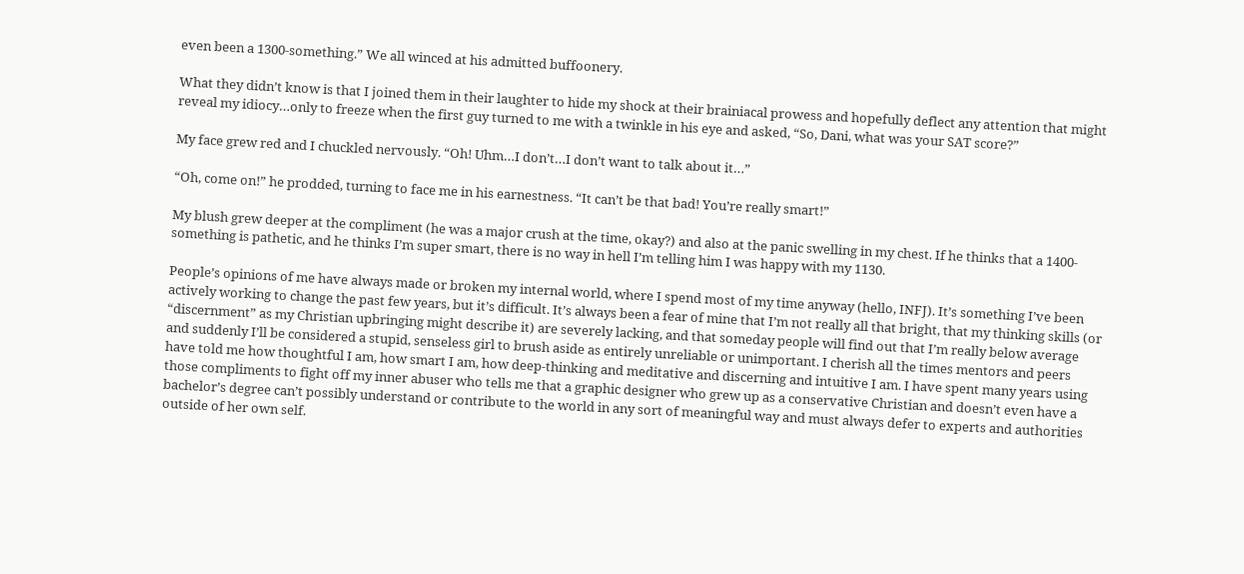even been a 1300-something.” We all winced at his admitted buffoonery.

What they didn’t know is that I joined them in their laughter to hide my shock at their brainiacal prowess and hopefully deflect any attention that might reveal my idiocy…only to freeze when the first guy turned to me with a twinkle in his eye and asked, “So, Dani, what was your SAT score?”

My face grew red and I chuckled nervously. “Oh! Uhm…I don’t…I don’t want to talk about it…”

“Oh, come on!” he prodded, turning to face me in his earnestness. “It can’t be that bad! You’re really smart!”

My blush grew deeper at the compliment (he was a major crush at the time, okay?) and also at the panic swelling in my chest. If he thinks that a 1400-something is pathetic, and he thinks I’m super smart, there is no way in hell I’m telling him I was happy with my 1130.

People’s opinions of me have always made or broken my internal world, where I spend most of my time anyway (hello, INFJ). It’s something I’ve been actively working to change the past few years, but it’s difficult. It’s always been a fear of mine that I’m not really all that bright, that my thinking skills (or “discernment” as my Christian upbringing might describe it) are severely lacking, and that someday people will find out that I’m really below average and suddenly I’ll be considered a stupid, senseless girl to brush aside as entirely unreliable or unimportant. I cherish all the times mentors and peers have told me how thoughtful I am, how smart I am, how deep-thinking and meditative and discerning and intuitive I am. I have spent many years using those compliments to fight off my inner abuser who tells me that a graphic designer who grew up as a conservative Christian and doesn’t even have a bachelor’s degree can’t possibly understand or contribute to the world in any sort of meaningful way and must always defer to experts and authorities outside of her own self.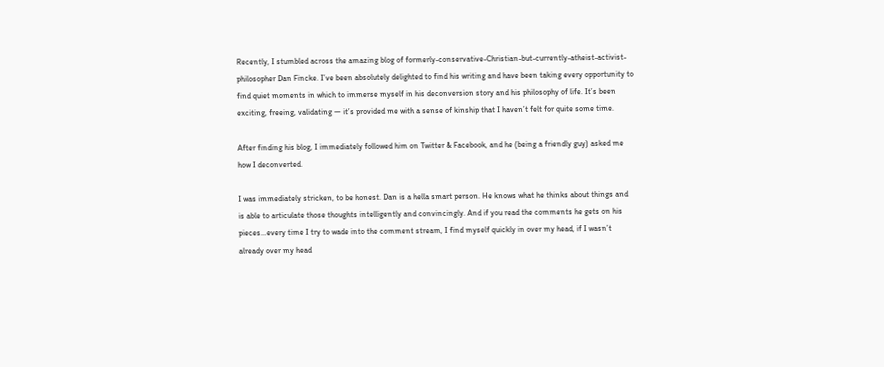Recently, I stumbled across the amazing blog of formerly-conservative-Christian-but-currently-atheist-activist-philosopher Dan Fincke. I’ve been absolutely delighted to find his writing and have been taking every opportunity to find quiet moments in which to immerse myself in his deconversion story and his philosophy of life. It’s been exciting, freeing, validating — it’s provided me with a sense of kinship that I haven’t felt for quite some time.

After finding his blog, I immediately followed him on Twitter & Facebook, and he (being a friendly guy) asked me how I deconverted.

I was immediately stricken, to be honest. Dan is a hella smart person. He knows what he thinks about things and is able to articulate those thoughts intelligently and convincingly. And if you read the comments he gets on his pieces…every time I try to wade into the comment stream, I find myself quickly in over my head, if I wasn’t already over my head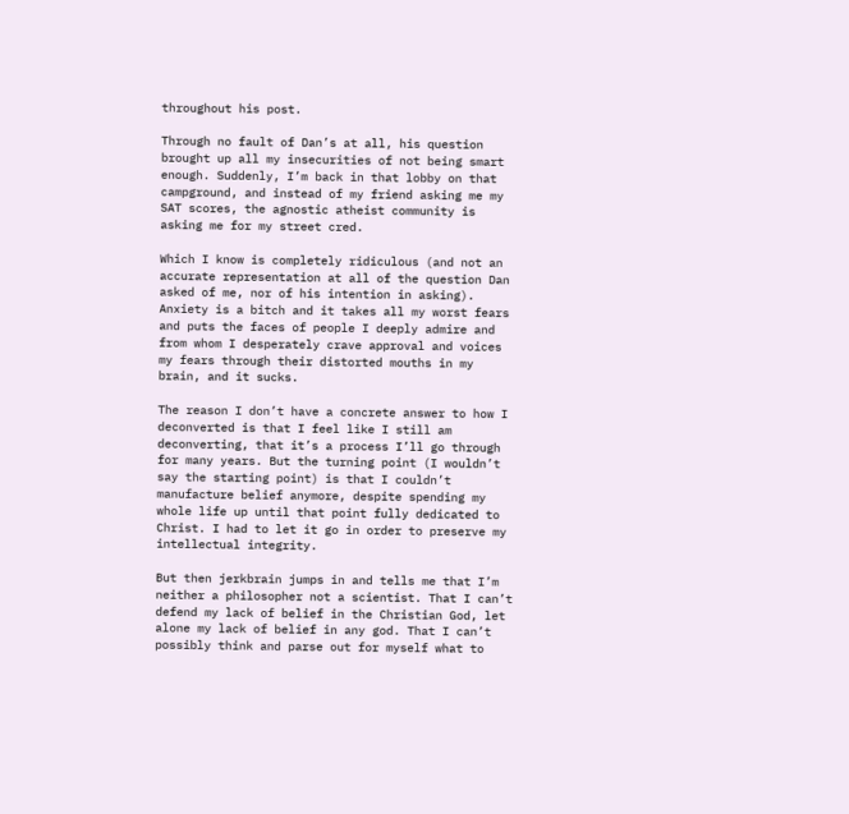throughout his post.

Through no fault of Dan’s at all, his question brought up all my insecurities of not being smart enough. Suddenly, I’m back in that lobby on that campground, and instead of my friend asking me my SAT scores, the agnostic atheist community is asking me for my street cred.

Which I know is completely ridiculous (and not an accurate representation at all of the question Dan asked of me, nor of his intention in asking). Anxiety is a bitch and it takes all my worst fears and puts the faces of people I deeply admire and from whom I desperately crave approval and voices my fears through their distorted mouths in my brain, and it sucks.

The reason I don’t have a concrete answer to how I deconverted is that I feel like I still am deconverting, that it’s a process I’ll go through for many years. But the turning point (I wouldn’t say the starting point) is that I couldn’t manufacture belief anymore, despite spending my whole life up until that point fully dedicated to Christ. I had to let it go in order to preserve my intellectual integrity.

But then jerkbrain jumps in and tells me that I’m neither a philosopher not a scientist. That I can’t defend my lack of belief in the Christian God, let alone my lack of belief in any god. That I can’t possibly think and parse out for myself what to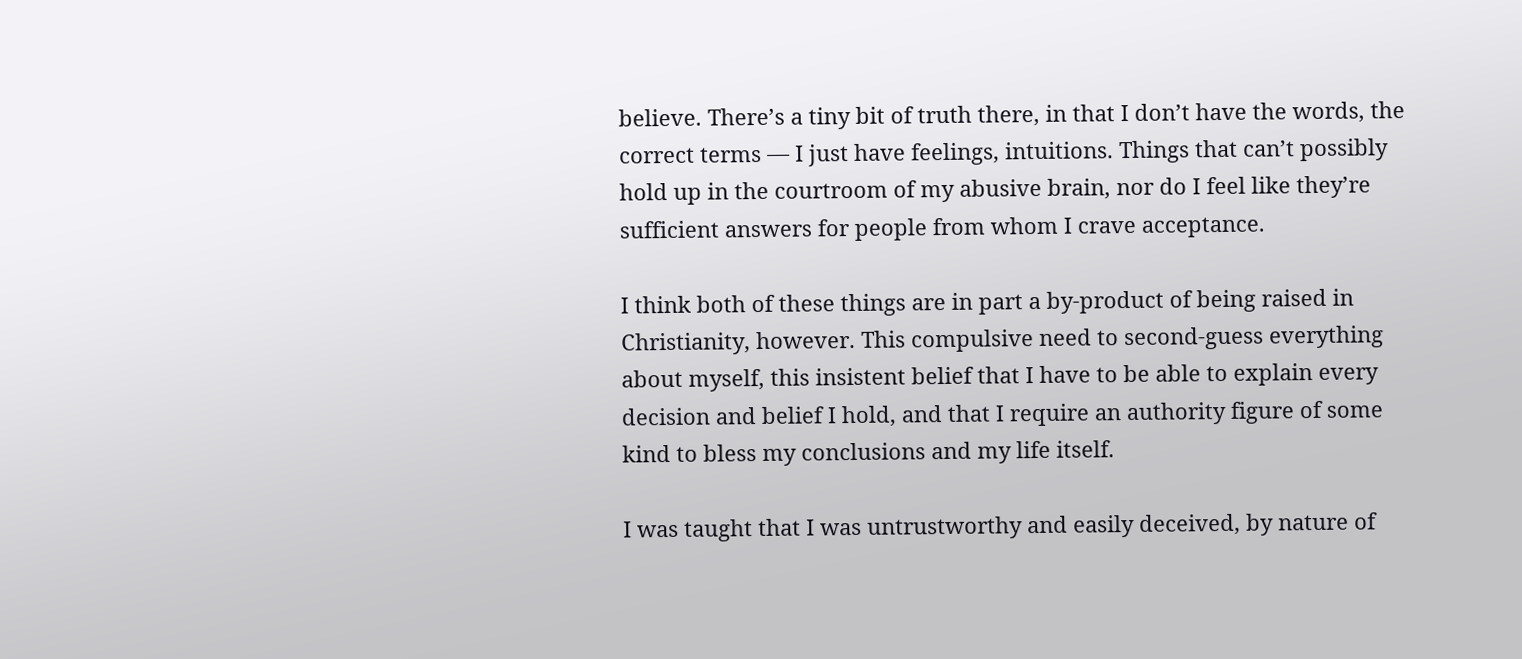believe. There’s a tiny bit of truth there, in that I don’t have the words, the correct terms — I just have feelings, intuitions. Things that can’t possibly hold up in the courtroom of my abusive brain, nor do I feel like they’re sufficient answers for people from whom I crave acceptance.

I think both of these things are in part a by-product of being raised in Christianity, however. This compulsive need to second-guess everything about myself, this insistent belief that I have to be able to explain every decision and belief I hold, and that I require an authority figure of some kind to bless my conclusions and my life itself.

I was taught that I was untrustworthy and easily deceived, by nature of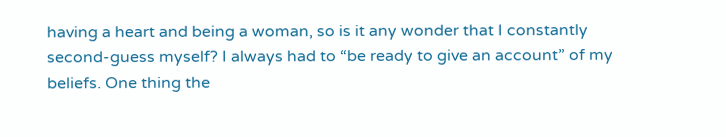having a heart and being a woman, so is it any wonder that I constantly second-guess myself? I always had to “be ready to give an account” of my beliefs. One thing the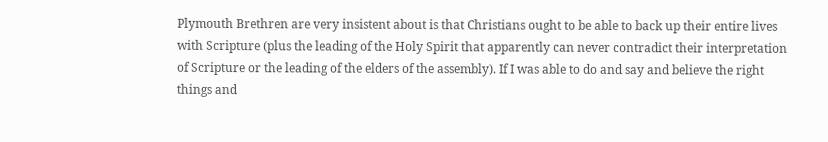Plymouth Brethren are very insistent about is that Christians ought to be able to back up their entire lives with Scripture (plus the leading of the Holy Spirit that apparently can never contradict their interpretation of Scripture or the leading of the elders of the assembly). If I was able to do and say and believe the right things and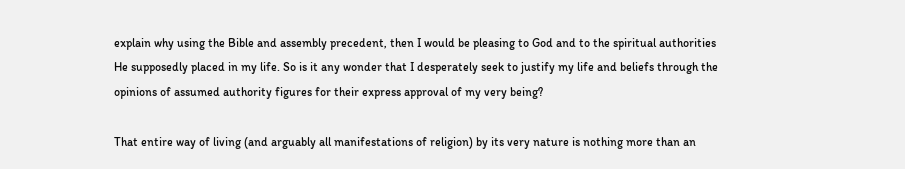explain why using the Bible and assembly precedent, then I would be pleasing to God and to the spiritual authorities He supposedly placed in my life. So is it any wonder that I desperately seek to justify my life and beliefs through the opinions of assumed authority figures for their express approval of my very being?

That entire way of living (and arguably all manifestations of religion) by its very nature is nothing more than an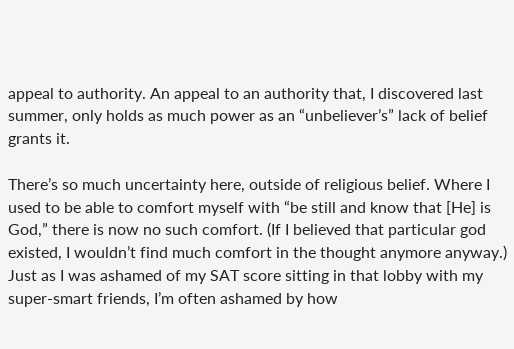appeal to authority. An appeal to an authority that, I discovered last summer, only holds as much power as an “unbeliever’s” lack of belief grants it.

There’s so much uncertainty here, outside of religious belief. Where I used to be able to comfort myself with “be still and know that [He] is God,” there is now no such comfort. (If I believed that particular god existed, I wouldn’t find much comfort in the thought anymore anyway.) Just as I was ashamed of my SAT score sitting in that lobby with my super-smart friends, I’m often ashamed by how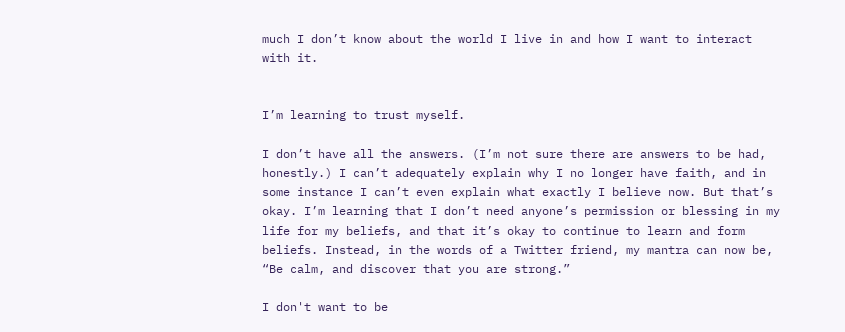much I don’t know about the world I live in and how I want to interact with it.


I’m learning to trust myself.

I don’t have all the answers. (I’m not sure there are answers to be had, honestly.) I can’t adequately explain why I no longer have faith, and in some instance I can’t even explain what exactly I believe now. But that’s okay. I’m learning that I don’t need anyone’s permission or blessing in my life for my beliefs, and that it’s okay to continue to learn and form beliefs. Instead, in the words of a Twitter friend, my mantra can now be, “Be calm, and discover that you are strong.”

I don't want to be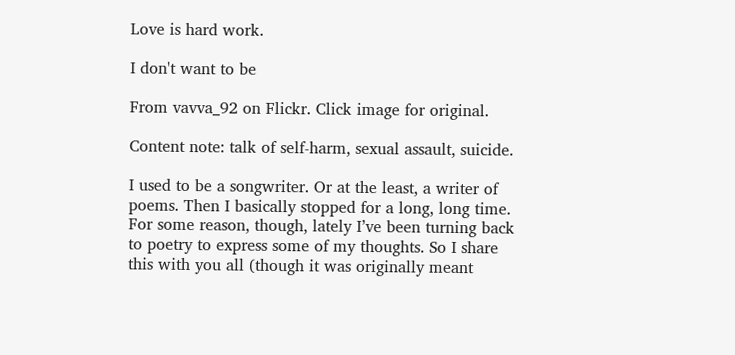Love is hard work.

I don't want to be

From vavva_92 on Flickr. Click image for original.

Content note: talk of self-harm, sexual assault, suicide.

I used to be a songwriter. Or at the least, a writer of poems. Then I basically stopped for a long, long time. For some reason, though, lately I’ve been turning back to poetry to express some of my thoughts. So I share this with you all (though it was originally meant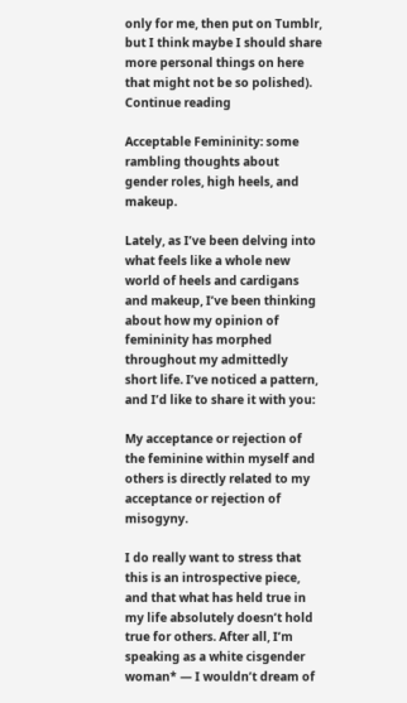only for me, then put on Tumblr, but I think maybe I should share more personal things on here that might not be so polished). Continue reading

Acceptable Femininity: some rambling thoughts about gender roles, high heels, and makeup.

Lately, as I’ve been delving into what feels like a whole new world of heels and cardigans and makeup, I’ve been thinking about how my opinion of femininity has morphed throughout my admittedly short life. I’ve noticed a pattern, and I’d like to share it with you:

My acceptance or rejection of the feminine within myself and others is directly related to my acceptance or rejection of misogyny.

I do really want to stress that this is an introspective piece, and that what has held true in my life absolutely doesn’t hold true for others. After all, I’m speaking as a white cisgender woman* — I wouldn’t dream of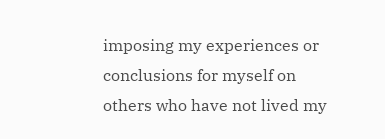imposing my experiences or conclusions for myself on others who have not lived my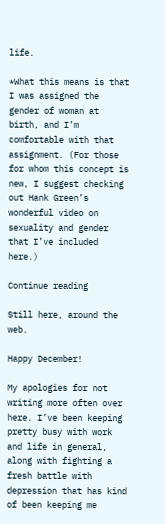life.

*What this means is that I was assigned the gender of woman at birth, and I’m comfortable with that assignment. (For those for whom this concept is new, I suggest checking out Hank Green’s wonderful video on sexuality and gender that I’ve included here.)

Continue reading

Still here, around the web.

Happy December!

My apologies for not writing more often over here. I’ve been keeping pretty busy with work and life in general, along with fighting a fresh battle with depression that has kind of been keeping me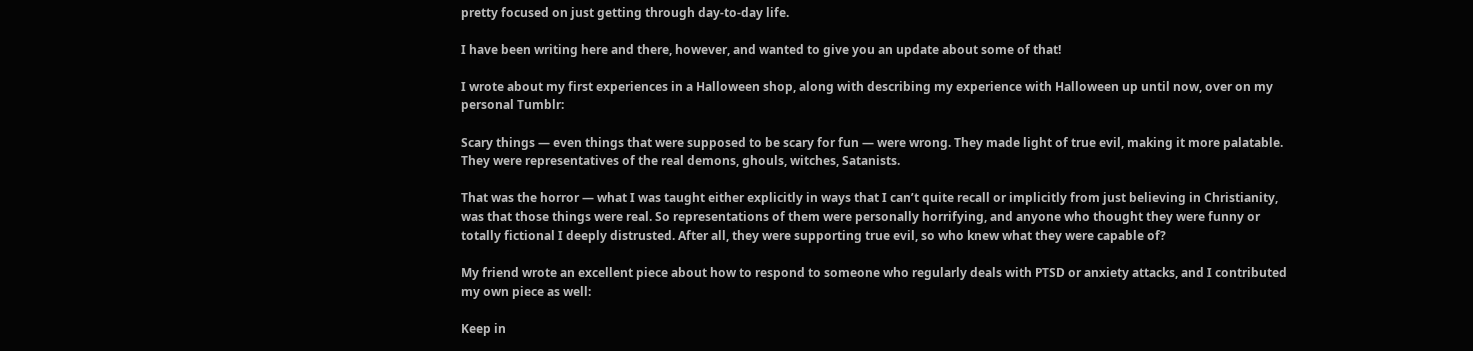pretty focused on just getting through day-to-day life.

I have been writing here and there, however, and wanted to give you an update about some of that!

I wrote about my first experiences in a Halloween shop, along with describing my experience with Halloween up until now, over on my personal Tumblr:

Scary things — even things that were supposed to be scary for fun — were wrong. They made light of true evil, making it more palatable. They were representatives of the real demons, ghouls, witches, Satanists.

That was the horror — what I was taught either explicitly in ways that I can’t quite recall or implicitly from just believing in Christianity, was that those things were real. So representations of them were personally horrifying, and anyone who thought they were funny or totally fictional I deeply distrusted. After all, they were supporting true evil, so who knew what they were capable of?

My friend wrote an excellent piece about how to respond to someone who regularly deals with PTSD or anxiety attacks, and I contributed my own piece as well:

Keep in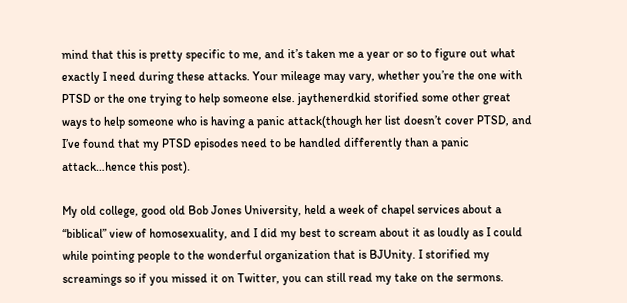mind that this is pretty specific to me, and it’s taken me a year or so to figure out what exactly I need during these attacks. Your mileage may vary, whether you’re the one with PTSD or the one trying to help someone else. jaythenerdkid storified some other great ways to help someone who is having a panic attack(though her list doesn’t cover PTSD, and I’ve found that my PTSD episodes need to be handled differently than a panic attack…hence this post).

My old college, good old Bob Jones University, held a week of chapel services about a “biblical” view of homosexuality, and I did my best to scream about it as loudly as I could while pointing people to the wonderful organization that is BJUnity. I storified my screamings so if you missed it on Twitter, you can still read my take on the sermons.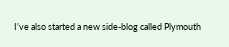I’ve also started a new side-blog called Plymouth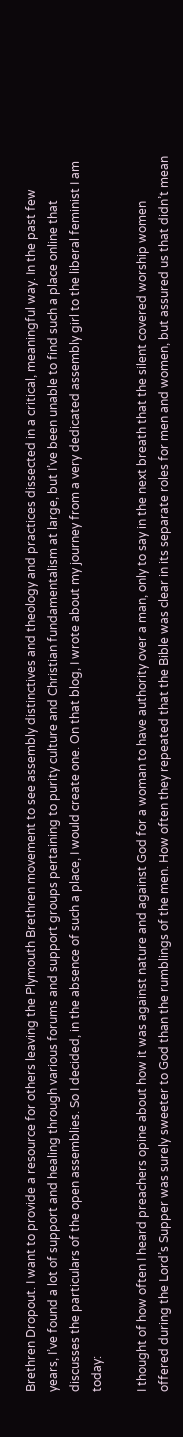Brethren Dropout. I want to provide a resource for others leaving the Plymouth Brethren movement to see assembly distinctives and theology and practices dissected in a critical, meaningful way. In the past few years, I’ve found a lot of support and healing through various forums and support groups pertaining to purity culture and Christian fundamentalism at large, but I’ve been unable to find such a place online that discusses the particulars of the open assemblies. So I decided, in the absence of such a place, I would create one. On that blog, I wrote about my journey from a very dedicated assembly girl to the liberal feminist I am today:

I thought of how often I heard preachers opine about how it was against nature and against God for a woman to have authority over a man, only to say in the next breath that the silent covered worship women offered during the Lord’s Supper was surely sweeter to God than the rumblings of the men. How often they repeated that the Bible was clear in its separate roles for men and women, but assured us that didn’t mean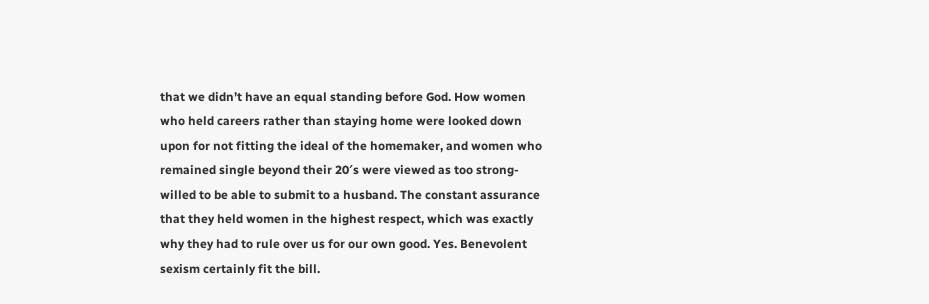that we didn’t have an equal standing before God. How women who held careers rather than staying home were looked down upon for not fitting the ideal of the homemaker, and women who remained single beyond their 20′s were viewed as too strong-willed to be able to submit to a husband. The constant assurance that they held women in the highest respect, which was exactly why they had to rule over us for our own good. Yes. Benevolent sexism certainly fit the bill.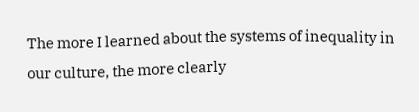The more I learned about the systems of inequality in our culture, the more clearly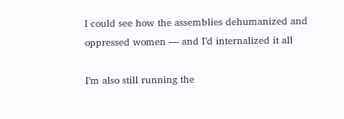I could see how the assemblies dehumanized and oppressed women — and I’d internalized it all

I’m also still running the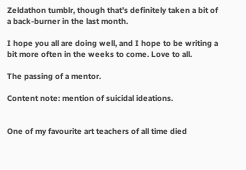Zeldathon tumblr, though that’s definitely taken a bit of a back-burner in the last month.

I hope you all are doing well, and I hope to be writing a bit more often in the weeks to come. Love to all.

The passing of a mentor.

Content note: mention of suicidal ideations.


One of my favourite art teachers of all time died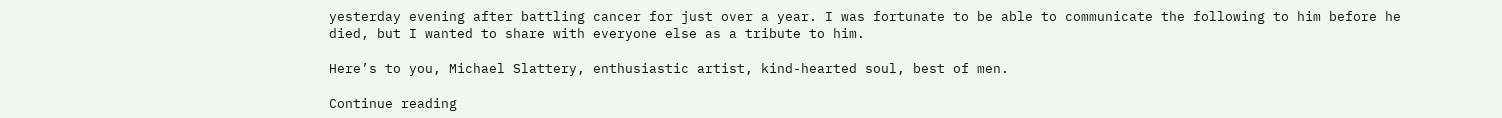yesterday evening after battling cancer for just over a year. I was fortunate to be able to communicate the following to him before he died, but I wanted to share with everyone else as a tribute to him.

Here’s to you, Michael Slattery, enthusiastic artist, kind-hearted soul, best of men.

Continue reading